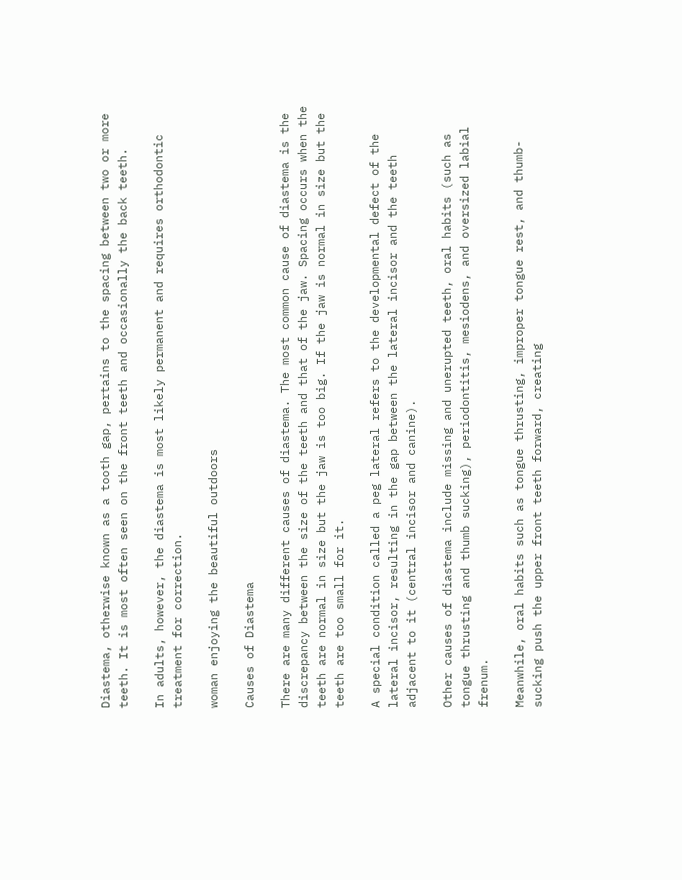Diastema, otherwise known as a tooth gap, pertains to the spacing between two or more teeth. It is most often seen on the front teeth and occasionally the back teeth.

In adults, however, the diastema is most likely permanent and requires orthodontic treatment for correction.

woman enjoying the beautiful outdoors

Causes of Diastema

There are many different causes of diastema. The most common cause of diastema is the discrepancy between the size of the teeth and that of the jaw. Spacing occurs when the teeth are normal in size but the jaw is too big. If the jaw is normal in size but the teeth are too small for it.

A special condition called a peg lateral refers to the developmental defect of the lateral incisor, resulting in the gap between the lateral incisor and the teeth adjacent to it (central incisor and canine).

Other causes of diastema include missing and unerupted teeth, oral habits (such as tongue thrusting and thumb sucking), periodontitis, mesiodens, and oversized labial frenum.

Meanwhile, oral habits such as tongue thrusting, improper tongue rest, and thumb-sucking push the upper front teeth forward, creating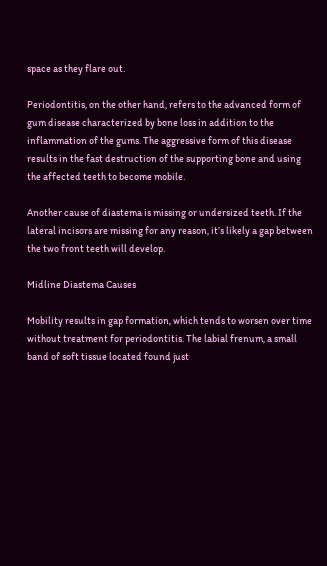space as they flare out.

Periodontitis, on the other hand, refers to the advanced form of gum disease characterized by bone loss in addition to the inflammation of the gums. The aggressive form of this disease results in the fast destruction of the supporting bone and using the affected teeth to become mobile.

Another cause of diastema is missing or undersized teeth. If the lateral incisors are missing for any reason, it’s likely a gap between the two front teeth will develop.

Midline Diastema Causes

Mobility results in gap formation, which tends to worsen over time without treatment for periodontitis. The labial frenum, a small band of soft tissue located found just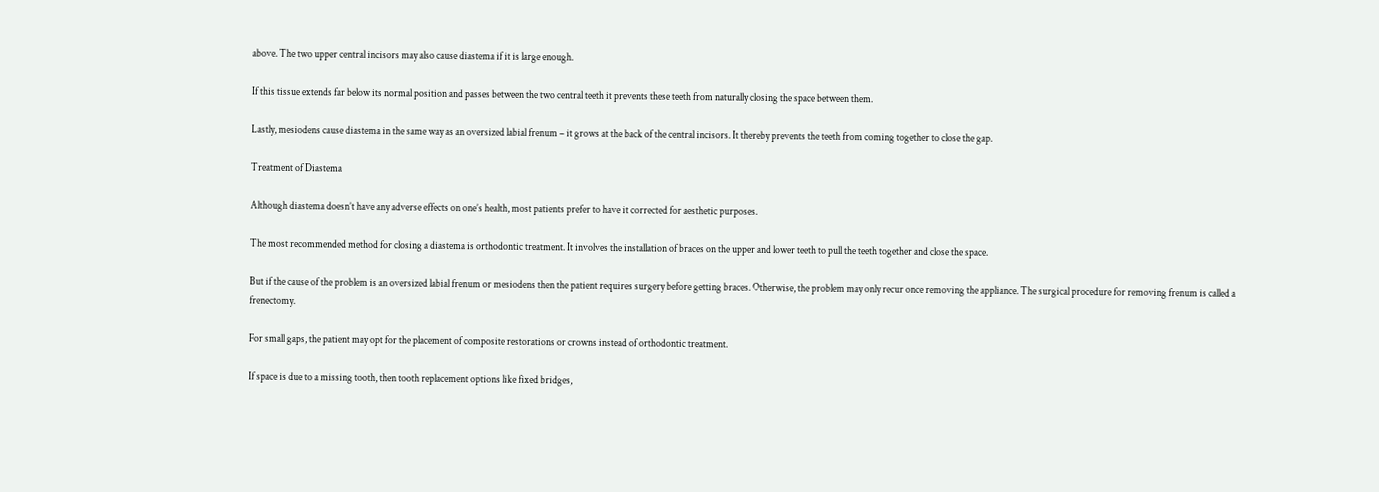above. The two upper central incisors may also cause diastema if it is large enough.

If this tissue extends far below its normal position and passes between the two central teeth it prevents these teeth from naturally closing the space between them.

Lastly, mesiodens cause diastema in the same way as an oversized labial frenum – it grows at the back of the central incisors. It thereby prevents the teeth from coming together to close the gap.

Treatment of Diastema

Although diastema doesn’t have any adverse effects on one’s health, most patients prefer to have it corrected for aesthetic purposes.

The most recommended method for closing a diastema is orthodontic treatment. It involves the installation of braces on the upper and lower teeth to pull the teeth together and close the space.

But if the cause of the problem is an oversized labial frenum or mesiodens then the patient requires surgery before getting braces. Otherwise, the problem may only recur once removing the appliance. The surgical procedure for removing frenum is called a frenectomy.

For small gaps, the patient may opt for the placement of composite restorations or crowns instead of orthodontic treatment.

If space is due to a missing tooth, then tooth replacement options like fixed bridges,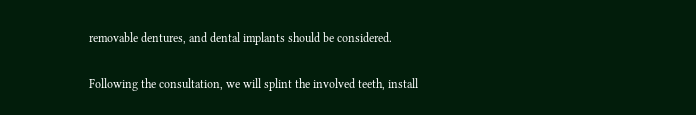removable dentures, and dental implants should be considered.

Following the consultation, we will splint the involved teeth, install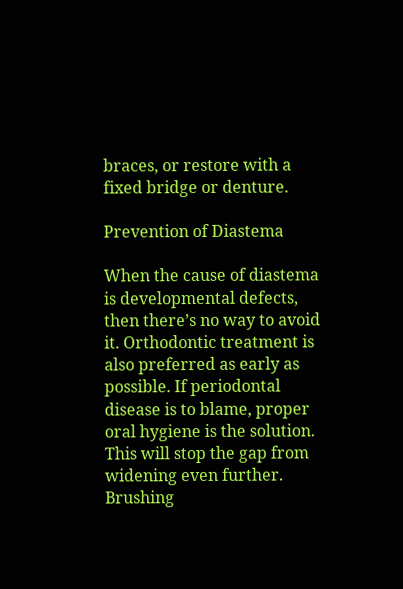braces, or restore with a fixed bridge or denture.

Prevention of Diastema

When the cause of diastema is developmental defects, then there’s no way to avoid it. Orthodontic treatment is also preferred as early as possible. If periodontal disease is to blame, proper oral hygiene is the solution. This will stop the gap from widening even further. Brushing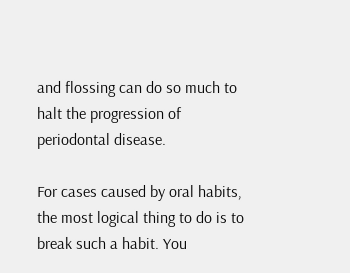and flossing can do so much to halt the progression of periodontal disease.

For cases caused by oral habits, the most logical thing to do is to break such a habit. You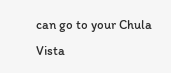can go to your Chula Vista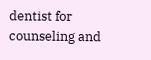dentist for counseling and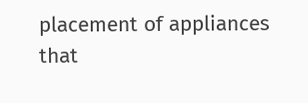placement of appliances that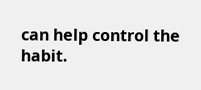can help control the habit.